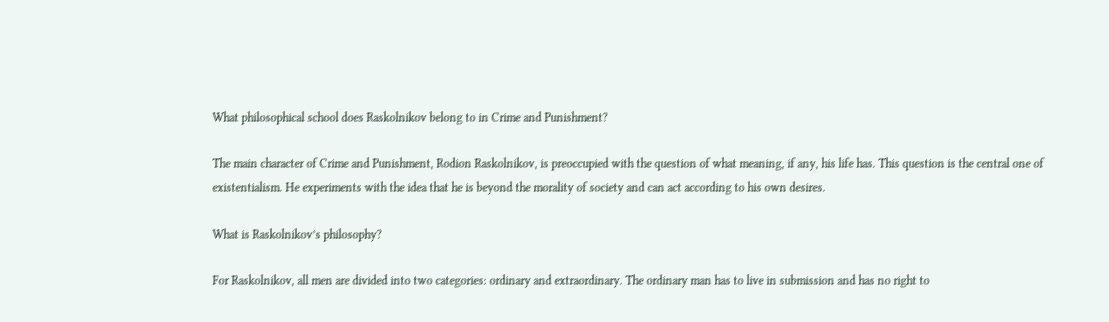What philosophical school does Raskolnikov belong to in Crime and Punishment?

The main character of Crime and Punishment, Rodion Raskolnikov, is preoccupied with the question of what meaning, if any, his life has. This question is the central one of existentialism. He experiments with the idea that he is beyond the morality of society and can act according to his own desires.

What is Raskolnikov’s philosophy?

For Raskolnikov, all men are divided into two categories: ordinary and extraordinary. The ordinary man has to live in submission and has no right to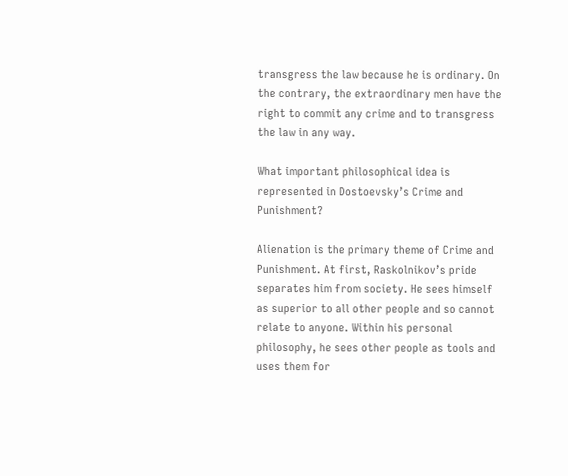transgress the law because he is ordinary. On the contrary, the extraordinary men have the right to commit any crime and to transgress the law in any way.

What important philosophical idea is represented in Dostoevsky’s Crime and Punishment?

Alienation is the primary theme of Crime and Punishment. At first, Raskolnikov’s pride separates him from society. He sees himself as superior to all other people and so cannot relate to anyone. Within his personal philosophy, he sees other people as tools and uses them for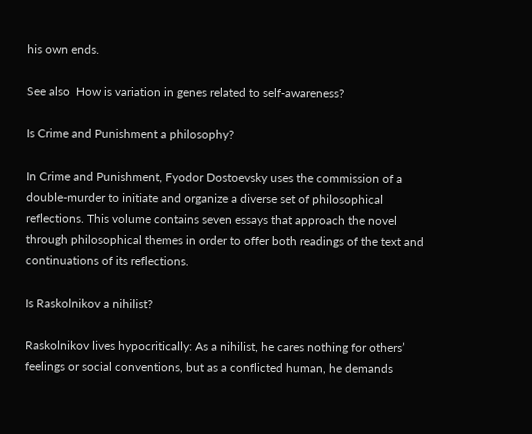his own ends.

See also  How is variation in genes related to self-awareness?

Is Crime and Punishment a philosophy?

In Crime and Punishment, Fyodor Dostoevsky uses the commission of a double-murder to initiate and organize a diverse set of philosophical reflections. This volume contains seven essays that approach the novel through philosophical themes in order to offer both readings of the text and continuations of its reflections.

Is Raskolnikov a nihilist?

Raskolnikov lives hypocritically: As a nihilist, he cares nothing for others’ feelings or social conventions, but as a conflicted human, he demands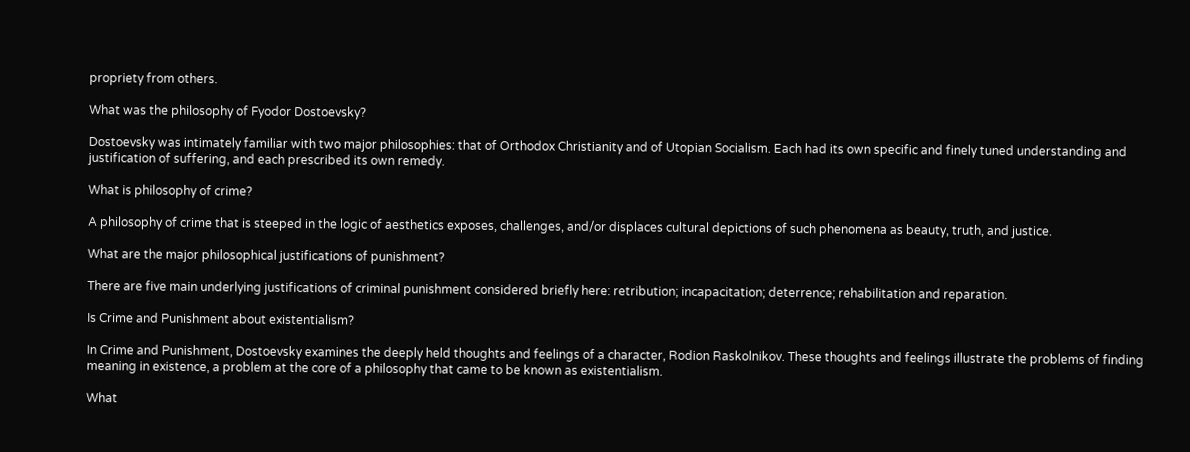propriety from others.

What was the philosophy of Fyodor Dostoevsky?

Dostoevsky was intimately familiar with two major philosophies: that of Orthodox Christianity and of Utopian Socialism. Each had its own specific and finely tuned understanding and justification of suffering, and each prescribed its own remedy.

What is philosophy of crime?

A philosophy of crime that is steeped in the logic of aesthetics exposes, challenges, and/or displaces cultural depictions of such phenomena as beauty, truth, and justice.

What are the major philosophical justifications of punishment?

There are five main underlying justifications of criminal punishment considered briefly here: retribution; incapacitation; deterrence; rehabilitation and reparation.

Is Crime and Punishment about existentialism?

In Crime and Punishment, Dostoevsky examines the deeply held thoughts and feelings of a character, Rodion Raskolnikov. These thoughts and feelings illustrate the problems of finding meaning in existence, a problem at the core of a philosophy that came to be known as existentialism.

What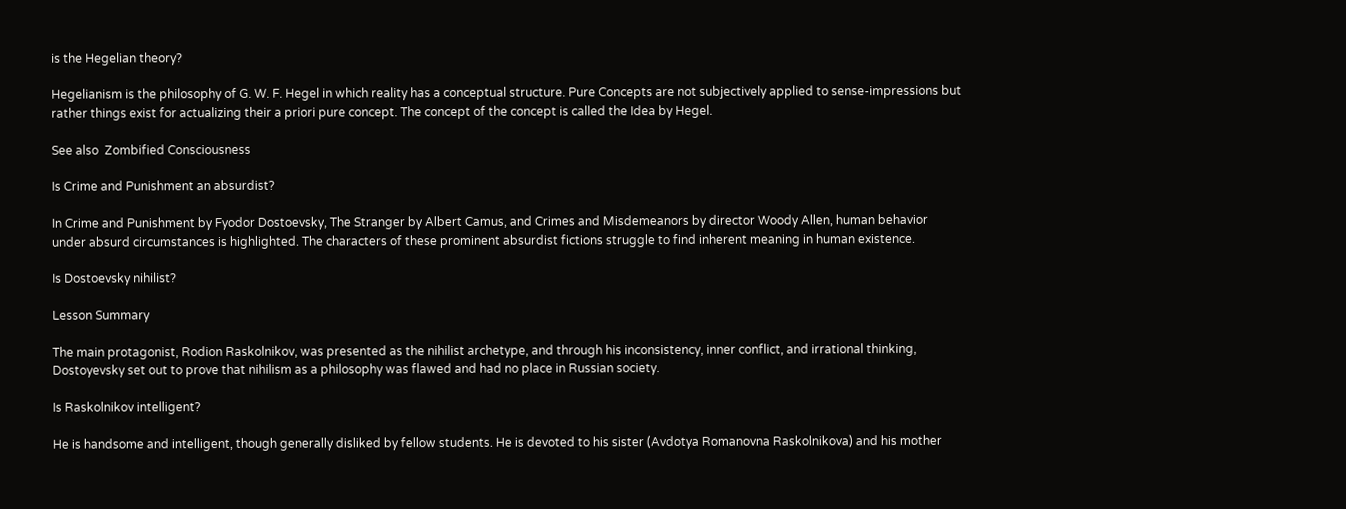is the Hegelian theory?

Hegelianism is the philosophy of G. W. F. Hegel in which reality has a conceptual structure. Pure Concepts are not subjectively applied to sense-impressions but rather things exist for actualizing their a priori pure concept. The concept of the concept is called the Idea by Hegel.

See also  Zombified Consciousness

Is Crime and Punishment an absurdist?

In Crime and Punishment by Fyodor Dostoevsky, The Stranger by Albert Camus, and Crimes and Misdemeanors by director Woody Allen, human behavior under absurd circumstances is highlighted. The characters of these prominent absurdist fictions struggle to find inherent meaning in human existence.

Is Dostoevsky nihilist?

Lesson Summary

The main protagonist, Rodion Raskolnikov, was presented as the nihilist archetype, and through his inconsistency, inner conflict, and irrational thinking, Dostoyevsky set out to prove that nihilism as a philosophy was flawed and had no place in Russian society.

Is Raskolnikov intelligent?

He is handsome and intelligent, though generally disliked by fellow students. He is devoted to his sister (Avdotya Romanovna Raskolnikova) and his mother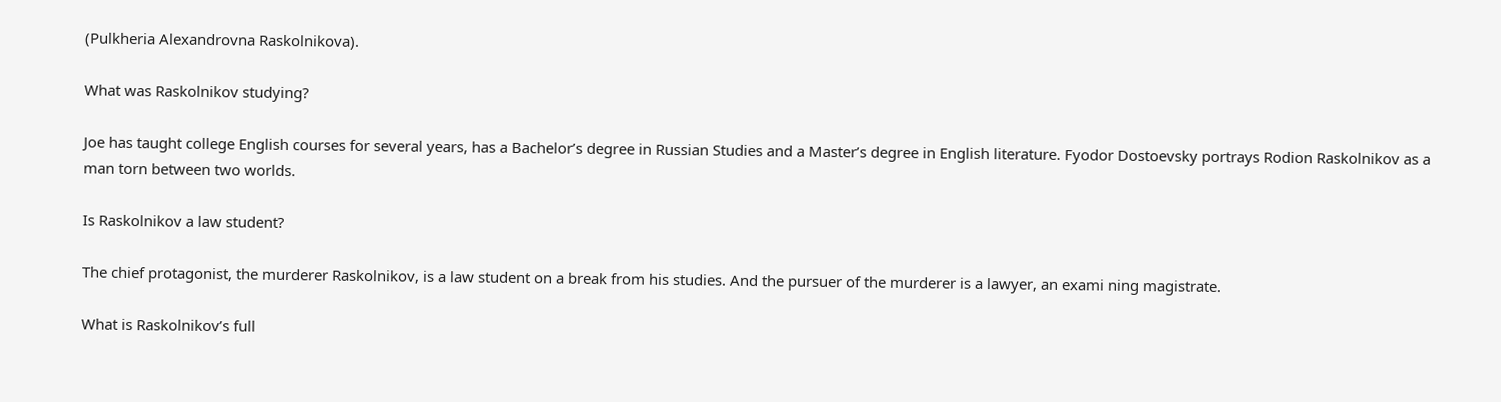(Pulkheria Alexandrovna Raskolnikova).

What was Raskolnikov studying?

Joe has taught college English courses for several years, has a Bachelor’s degree in Russian Studies and a Master’s degree in English literature. Fyodor Dostoevsky portrays Rodion Raskolnikov as a man torn between two worlds.

Is Raskolnikov a law student?

The chief protagonist, the murderer Raskolnikov, is a law student on a break from his studies. And the pursuer of the murderer is a lawyer, an exami ning magistrate.

What is Raskolnikov’s full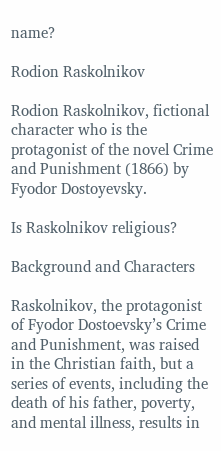name?

Rodion Raskolnikov

Rodion Raskolnikov, fictional character who is the protagonist of the novel Crime and Punishment (1866) by Fyodor Dostoyevsky.

Is Raskolnikov religious?

Background and Characters

Raskolnikov, the protagonist of Fyodor Dostoevsky’s Crime and Punishment, was raised in the Christian faith, but a series of events, including the death of his father, poverty, and mental illness, results in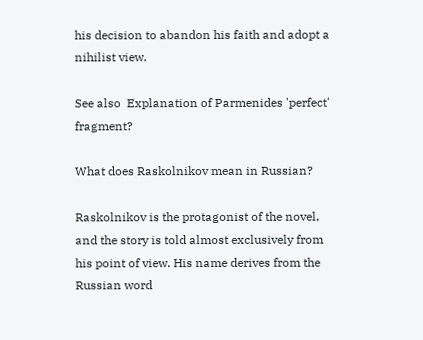his decision to abandon his faith and adopt a nihilist view.

See also  Explanation of Parmenides 'perfect' fragment?

What does Raskolnikov mean in Russian?

Raskolnikov is the protagonist of the novel, and the story is told almost exclusively from his point of view. His name derives from the Russian word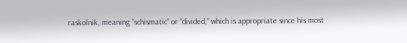raskolnik, meaning “schismatic” or “divided,” which is appropriate since his most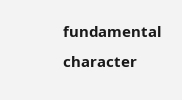fundamental character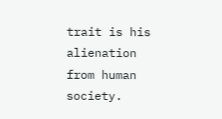trait is his alienation from human society.